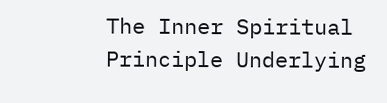The Inner Spiritual Principle Underlying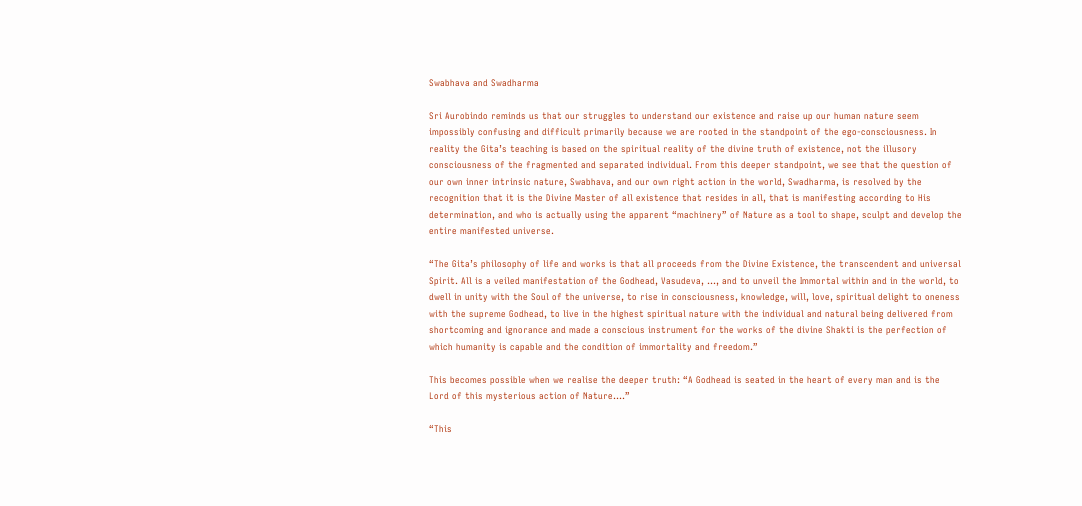Swabhava and Swadharma

Sri Aurobindo reminds us that our struggles to understand our existence and raise up our human nature seem impossibly confusing and difficult primarily because we are rooted in the standpoint of the ego-consciousness. In reality the Gita’s teaching is based on the spiritual reality of the divine truth of existence, not the illusory consciousness of the fragmented and separated individual. From this deeper standpoint, we see that the question of our own inner intrinsic nature, Swabhava, and our own right action in the world, Swadharma, is resolved by the recognition that it is the Divine Master of all existence that resides in all, that is manifesting according to His determination, and who is actually using the apparent “machinery” of Nature as a tool to shape, sculpt and develop the entire manifested universe.

“The Gita’s philosophy of life and works is that all proceeds from the Divine Existence, the transcendent and universal Spirit. All is a veiled manifestation of the Godhead, Vasudeva, …, and to unveil the Immortal within and in the world, to dwell in unity with the Soul of the universe, to rise in consciousness, knowledge, will, love, spiritual delight to oneness with the supreme Godhead, to live in the highest spiritual nature with the individual and natural being delivered from shortcoming and ignorance and made a conscious instrument for the works of the divine Shakti is the perfection of which humanity is capable and the condition of immortality and freedom.”

This becomes possible when we realise the deeper truth: “A Godhead is seated in the heart of every man and is the Lord of this mysterious action of Nature….”

“This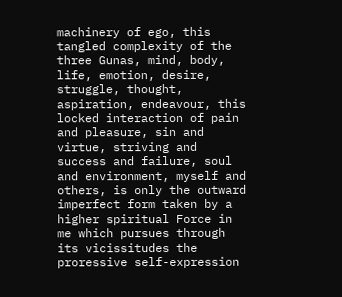machinery of ego, this tangled complexity of the three Gunas, mind, body, life, emotion, desire, struggle, thought, aspiration, endeavour, this locked interaction of pain and pleasure, sin and virtue, striving and success and failure, soul and environment, myself and others, is only the outward imperfect form taken by a higher spiritual Force in me which pursues through its vicissitudes the proressive self-expression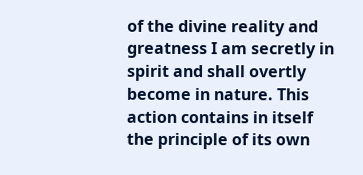of the divine reality and greatness I am secretly in spirit and shall overtly become in nature. This action contains in itself the principle of its own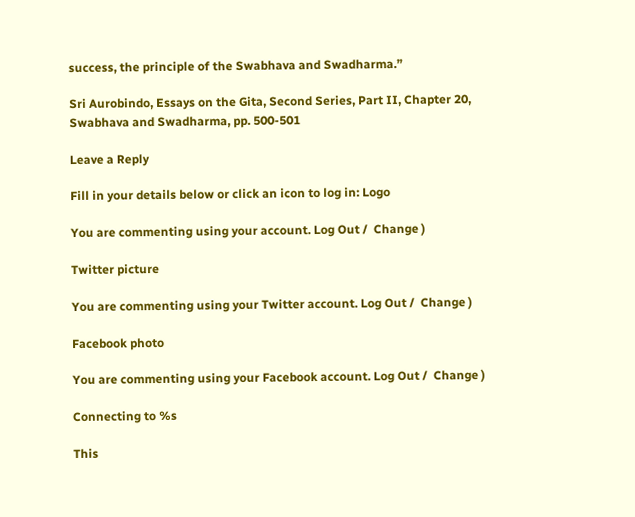success, the principle of the Swabhava and Swadharma.”

Sri Aurobindo, Essays on the Gita, Second Series, Part II, Chapter 20, Swabhava and Swadharma, pp. 500-501

Leave a Reply

Fill in your details below or click an icon to log in: Logo

You are commenting using your account. Log Out /  Change )

Twitter picture

You are commenting using your Twitter account. Log Out /  Change )

Facebook photo

You are commenting using your Facebook account. Log Out /  Change )

Connecting to %s

This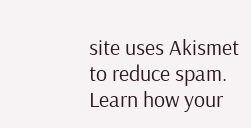site uses Akismet to reduce spam. Learn how your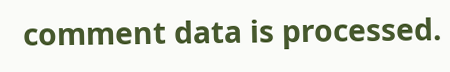comment data is processed.